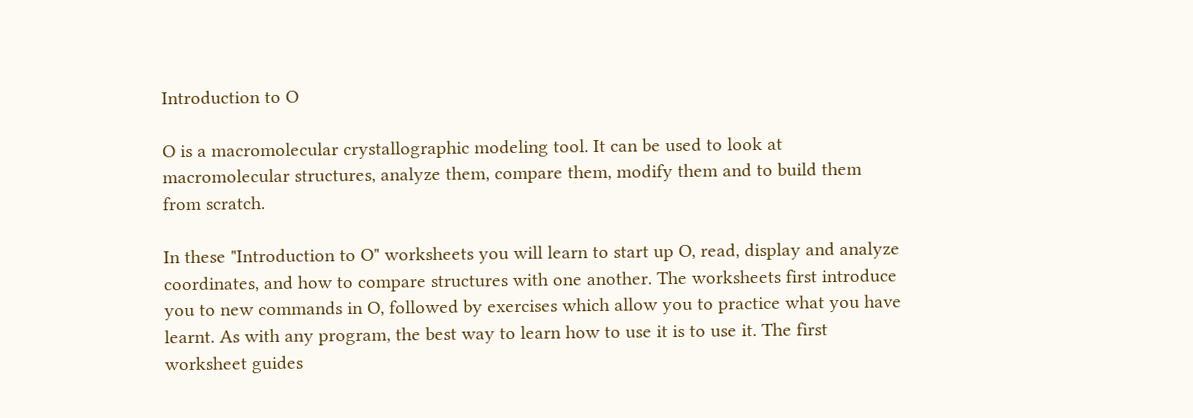Introduction to O

O is a macromolecular crystallographic modeling tool. It can be used to look at macromolecular structures, analyze them, compare them, modify them and to build them from scratch.

In these "Introduction to O" worksheets you will learn to start up O, read, display and analyze coordinates, and how to compare structures with one another. The worksheets first introduce you to new commands in O, followed by exercises which allow you to practice what you have learnt. As with any program, the best way to learn how to use it is to use it. The first worksheet guides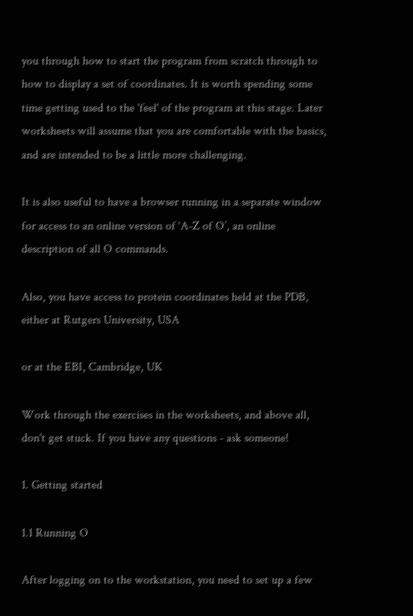you through how to start the program from scratch through to how to display a set of coordinates. It is worth spending some time getting used to the 'feel' of the program at this stage. Later worksheets will assume that you are comfortable with the basics, and are intended to be a little more challenging.

It is also useful to have a browser running in a separate window for access to an online version of ‘A-Z of O’, an online description of all O commands.

Also, you have access to protein coordinates held at the PDB, either at Rutgers University, USA

or at the EBI, Cambridge, UK

Work through the exercises in the worksheets, and above all, don't get stuck. If you have any questions - ask someone!

1. Getting started

1.1 Running O

After logging on to the workstation, you need to set up a few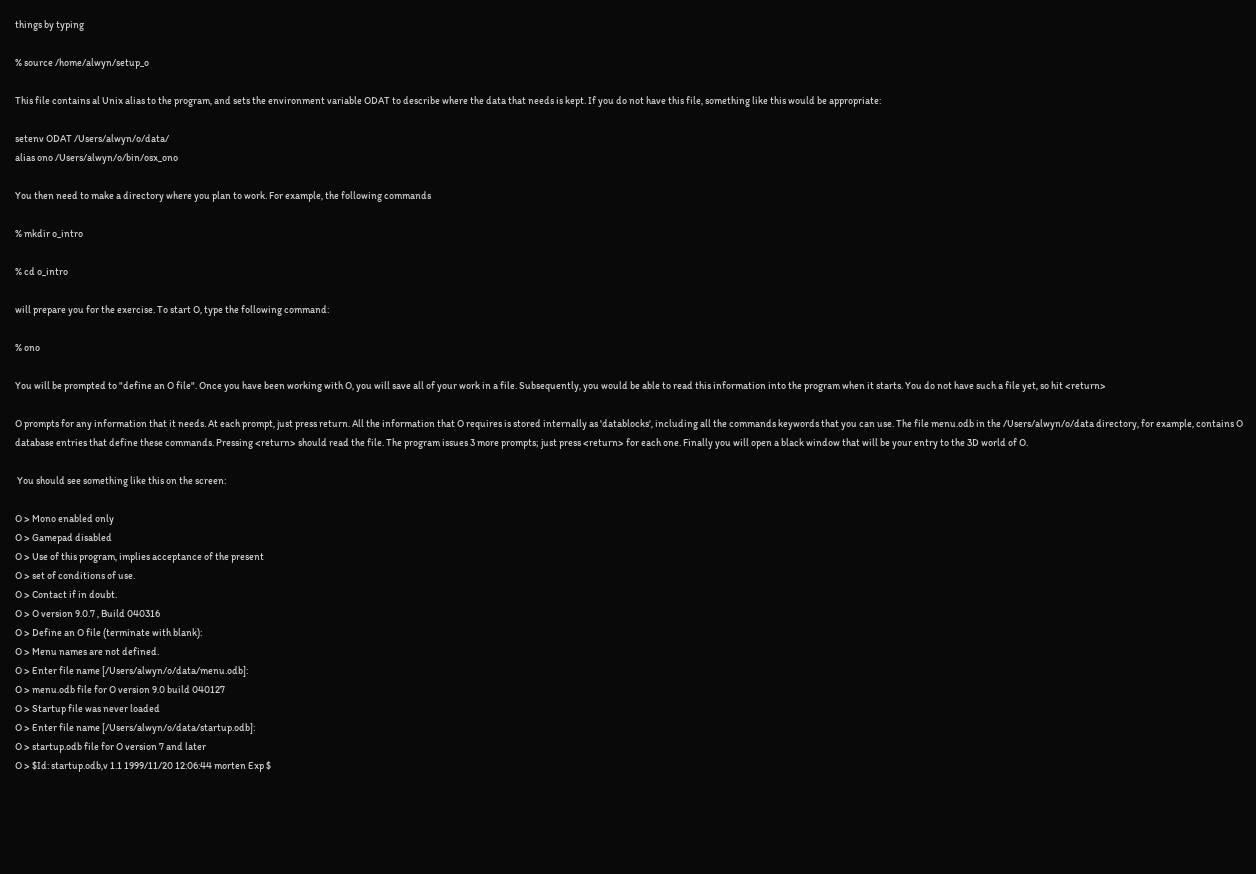things by typing

% source /home/alwyn/setup_o

This file contains al Unix alias to the program, and sets the environment variable ODAT to describe where the data that needs is kept. If you do not have this file, something like this would be appropriate:

setenv ODAT /Users/alwyn/o/data/
alias ono /Users/alwyn/o/bin/osx_ono

You then need to make a directory where you plan to work. For example, the following commands

% mkdir o_intro

% cd o_intro

will prepare you for the exercise. To start O, type the following command:

% ono

You will be prompted to "define an O file". Once you have been working with O, you will save all of your work in a file. Subsequently, you would be able to read this information into the program when it starts. You do not have such a file yet, so hit <return>

O prompts for any information that it needs. At each prompt, just press return. All the information that O requires is stored internally as 'datablocks', including all the commands keywords that you can use. The file menu.odb in the /Users/alwyn/o/data directory, for example, contains O database entries that define these commands. Pressing <return> should read the file. The program issues 3 more prompts; just press <return> for each one. Finally you will open a black window that will be your entry to the 3D world of O.

 You should see something like this on the screen:

O > Mono enabled only
O > Gamepad disabled
O > Use of this program, implies acceptance of the present
O > set of conditions of use.
O > Contact if in doubt.
O > O version 9.0.7 , Build 040316
O > Define an O file (terminate with blank):
O > Menu names are not defined.
O > Enter file name [/Users/alwyn/o/data/menu.odb]:
O > menu.odb file for O version 9.0 build 040127
O > Startup file was never loaded
O > Enter file name [/Users/alwyn/o/data/startup.odb]:
O > startup.odb file for O version 7 and later
O > $Id: startup.odb,v 1.1 1999/11/20 12:06:44 morten Exp $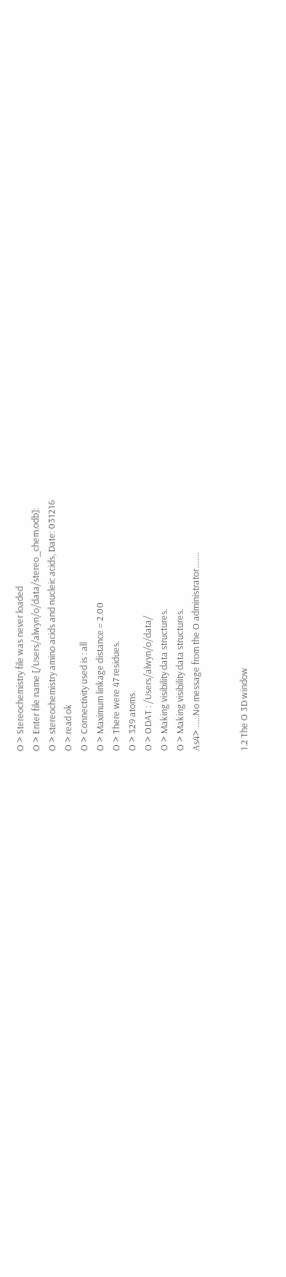O > Stereochemistry file was never loaded
O > Enter file name [/Users/alwyn/o/data/stereo_chem.odb]:
O > stereochemistry amino acids and nucleic acids, Date: 031216
O > read ok
O > Connectivity used is : all
O > Maximum linkage distance = 2.00
O > There were 47 residues.
O > 329 atoms.
O > ODAT : /Users/alwyn/o/data/
O > Making visibility data structures.
O > Making visibility data structures.
As4> ......No message from the O administrator........


1.2 The O 3D window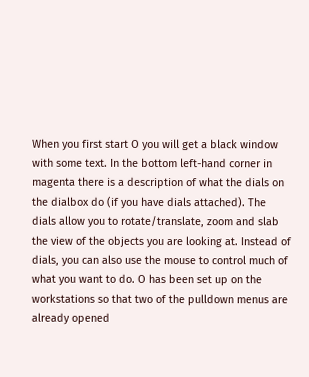When you first start O you will get a black window with some text. In the bottom left-hand corner in magenta there is a description of what the dials on the dialbox do (if you have dials attached). The dials allow you to rotate/translate, zoom and slab the view of the objects you are looking at. Instead of dials, you can also use the mouse to control much of what you want to do. O has been set up on the workstations so that two of the pulldown menus are already opened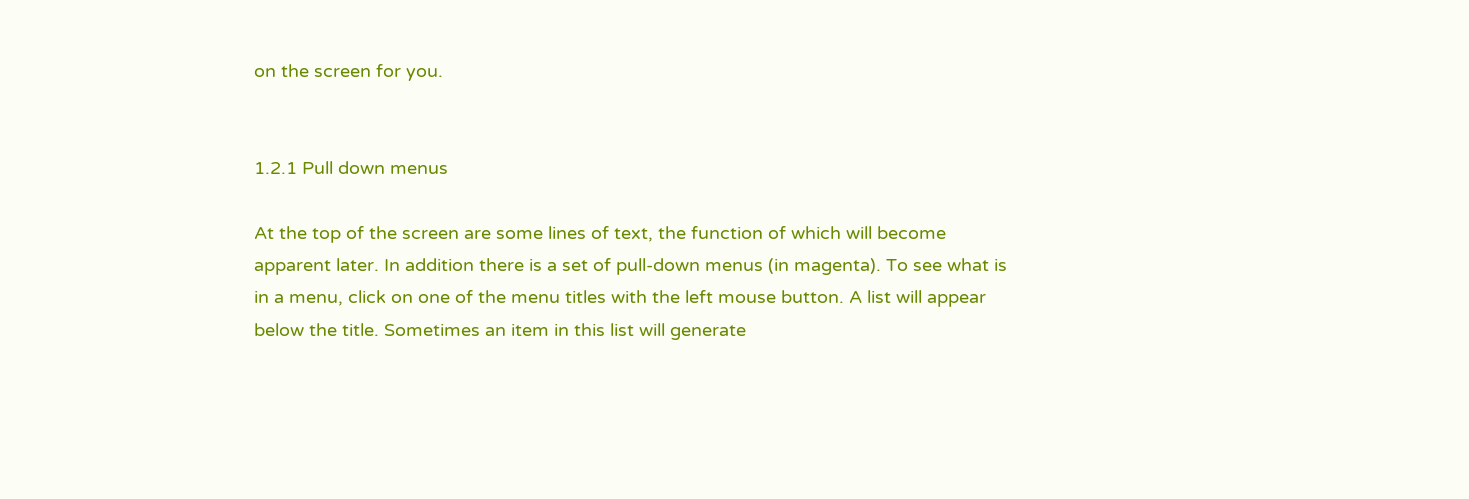on the screen for you.


1.2.1 Pull down menus

At the top of the screen are some lines of text, the function of which will become apparent later. In addition there is a set of pull-down menus (in magenta). To see what is in a menu, click on one of the menu titles with the left mouse button. A list will appear below the title. Sometimes an item in this list will generate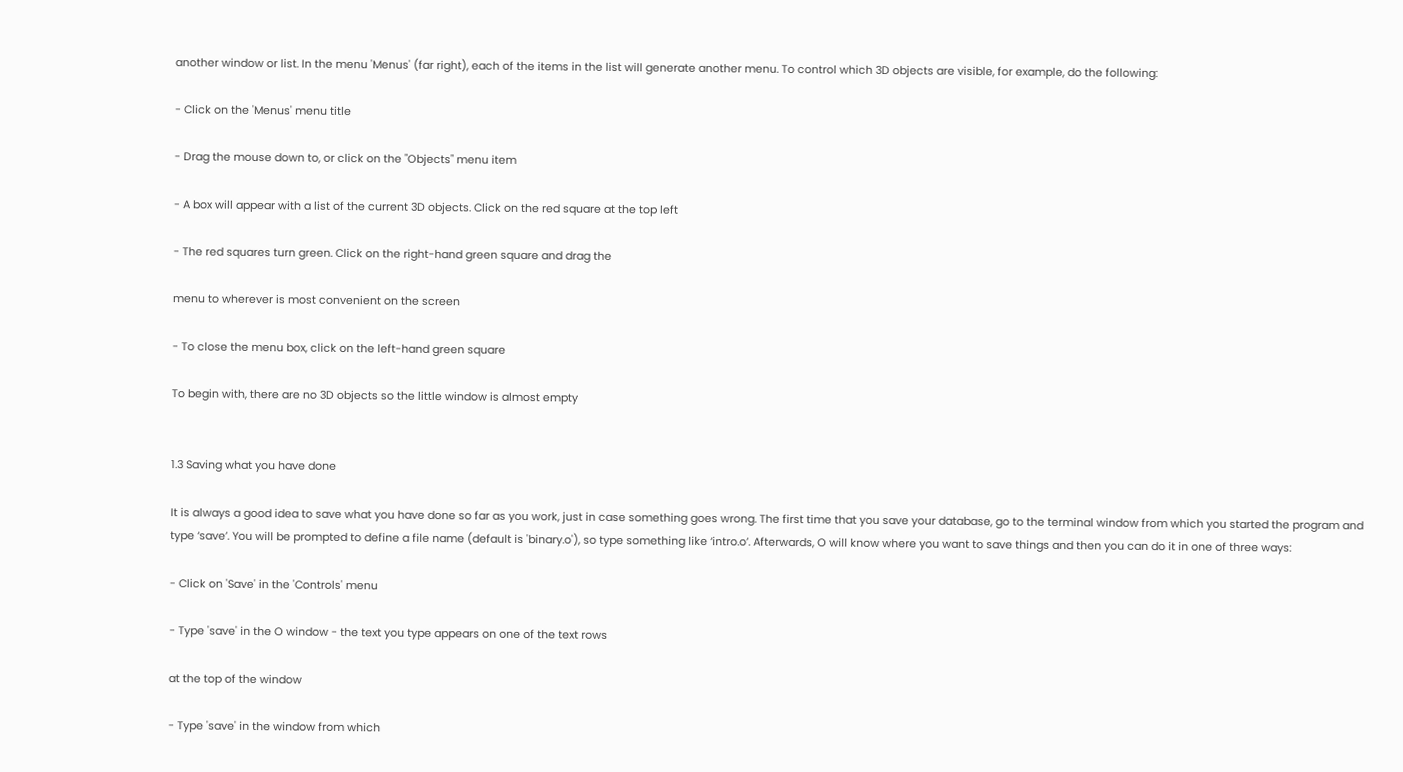another window or list. In the menu 'Menus' (far right), each of the items in the list will generate another menu. To control which 3D objects are visible, for example, do the following:

- Click on the 'Menus' menu title

- Drag the mouse down to, or click on the "Objects" menu item

- A box will appear with a list of the current 3D objects. Click on the red square at the top left

- The red squares turn green. Click on the right-hand green square and drag the

menu to wherever is most convenient on the screen

- To close the menu box, click on the left-hand green square

To begin with, there are no 3D objects so the little window is almost empty


1.3 Saving what you have done

It is always a good idea to save what you have done so far as you work, just in case something goes wrong. The first time that you save your database, go to the terminal window from which you started the program and type ‘save’. You will be prompted to define a file name (default is 'binary.o'), so type something like ‘intro.o’. Afterwards, O will know where you want to save things and then you can do it in one of three ways:

- Click on 'Save' in the 'Controls' menu

- Type 'save' in the O window - the text you type appears on one of the text rows

at the top of the window

- Type 'save' in the window from which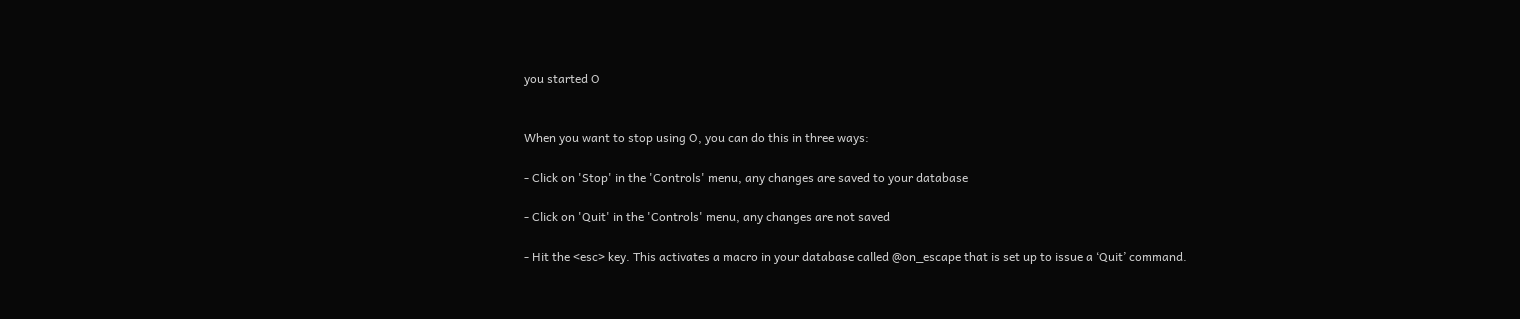you started O


When you want to stop using O, you can do this in three ways:

- Click on 'Stop' in the 'Controls' menu, any changes are saved to your database

- Click on 'Quit' in the 'Controls' menu, any changes are not saved

- Hit the <esc> key. This activates a macro in your database called @on_escape that is set up to issue a ‘Quit’ command.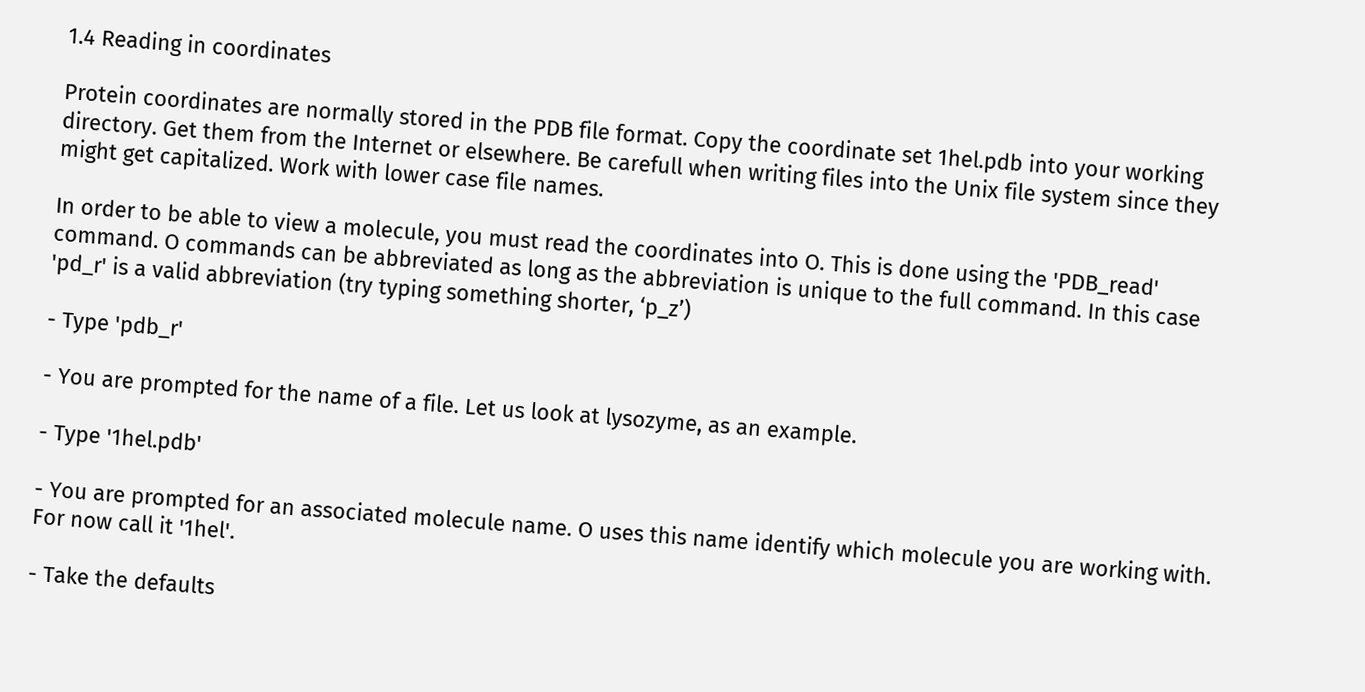1.4 Reading in coordinates

Protein coordinates are normally stored in the PDB file format. Copy the coordinate set 1hel.pdb into your working directory. Get them from the Internet or elsewhere. Be carefull when writing files into the Unix file system since they might get capitalized. Work with lower case file names.

In order to be able to view a molecule, you must read the coordinates into O. This is done using the 'PDB_read' command. O commands can be abbreviated as long as the abbreviation is unique to the full command. In this case 'pd_r' is a valid abbreviation (try typing something shorter, ‘p_z’)

- Type 'pdb_r'

- You are prompted for the name of a file. Let us look at lysozyme, as an example.

- Type '1hel.pdb'

- You are prompted for an associated molecule name. O uses this name identify which molecule you are working with. For now call it '1hel'.

- Take the defaults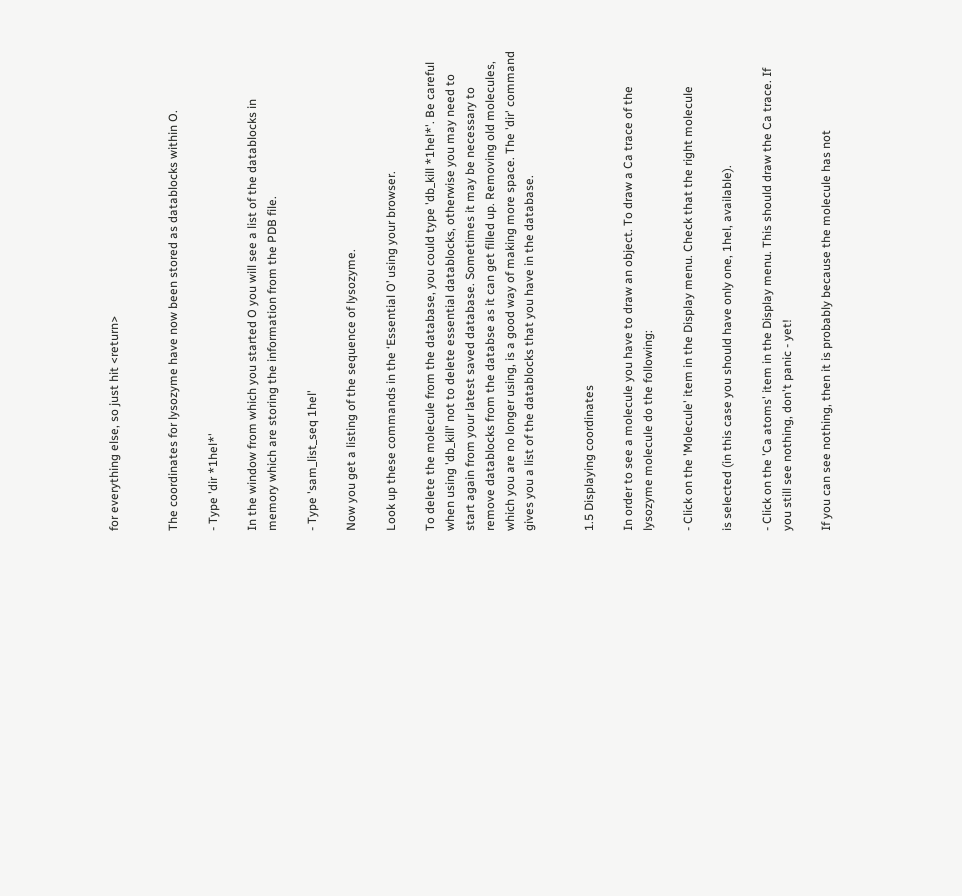for everything else, so just hit <return>


The coordinates for lysozyme have now been stored as datablocks within O.

- Type 'dir *1hel*'

In the window from which you started O you will see a list of the datablocks in memory which are storing the information from the PDB file.

- Type 'sam_list_seq 1hel'

Now you get a listing of the sequence of lysozyme.

Look up these commands in the ‘Essential O’ using your browser.

To delete the molecule from the database, you could type 'db_kill *1hel*'. Be careful when using 'db_kill' not to delete essential datablocks, otherwise you may need to start again from your latest saved database. Sometimes it may be necessary to remove datablocks from the databse as it can get filled up. Removing old molecules, which you are no longer using, is a good way of making more space. The 'dir' command gives you a list of the datablocks that you have in the database.


1.5 Displaying coordinates

In order to see a molecule you have to draw an object. To draw a Ca trace of the lysozyme molecule do the following:

- Click on the 'Molecule' item in the Display menu. Check that the right molecule

is selected (in this case you should have only one, 1hel, available).

- Click on the 'Ca atoms' item in the Display menu. This should draw the Ca trace. If you still see nothing, don't panic - yet!

If you can see nothing, then it is probably because the molecule has not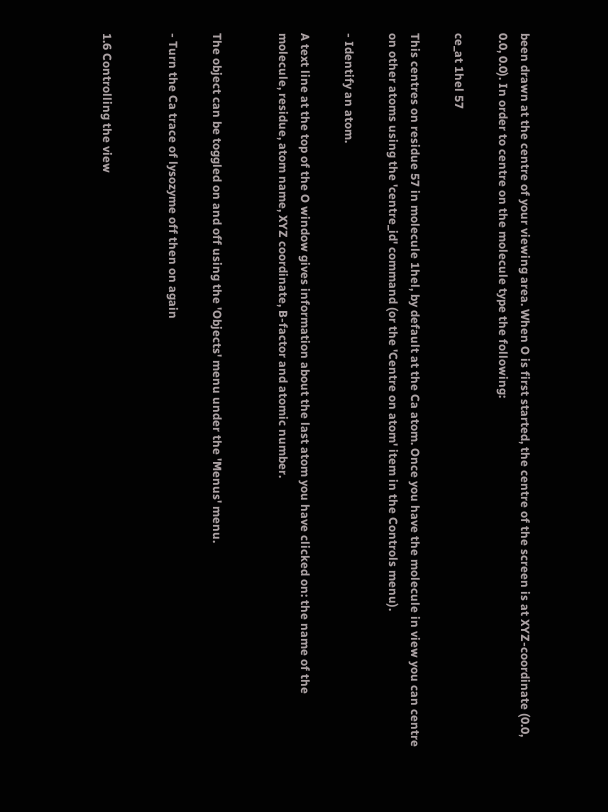been drawn at the centre of your viewing area. When O is first started, the centre of the screen is at XYZ-coordinate (0.0, 0.0, 0.0). In order to centre on the molecule type the following:

ce_at 1hel 57

This centres on residue 57 in molecule 1hel, by default at the Ca atom. Once you have the molecule in view you can centre on other atoms using the 'centre_id' command (or the 'Centre on atom' item in the Controls menu).

- Identify an atom.

A text line at the top of the O window gives information about the last atom you have clicked on: the name of the molecule, residue, atom name, XYZ coordinate, B-factor and atomic number.


The object can be toggled on and off using the 'Objects' menu under the 'Menus' menu.

- Turn the Ca trace of lysozyme off then on again


1.6 Controlling the view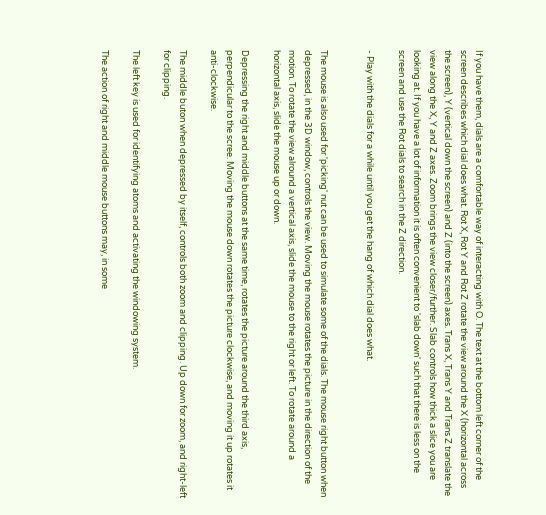If you have them, dials are a comfortable way of interacting with O. The text at the bottom left corner of the screen describes which dial does what. Rot X, Rot Y and Rot Z rotate the view around the X (horizontal across the screen), Y (vertical down the screen) and Z (into the screen) axes. Trans X, Trans Y and Trans Z translate the view along the X, Y and Z axes. Zoom brings the view closer/further. Slab controls how thick a slice you are looking at. If you have a lot of information it is often convenient to 'slab down' such that there is less on the screen and use the Rot dials to search in the Z direction.

- Play with the dials for a while until you get the hang of which dial does what.


The mouse is also used for 'picking' nut can be used to simulate some of the dials. The mouse right button when depressed, in the 3D window, controls the view. Moving the mouse rotates the picture in the direction of the motion. To rotate the view alround a vertical axis, slide the mouse to the right or left. To rotate around a horizontal axis, slide the mouse up or down.

Depressing the right and middle buttons at the same time, rotates the picture around the third axis, perpendicular to the scree. Moving the mouse down rotates the picture clockwise, and moving it up rotates it anti-clockwise.

The middle buton when depressed by itself, controls both zoom and clipping. Up down for zoom, and right-left for clipping.

The left key is used for identifying atoms and activating the windowing system.

The action of right and middle mouse buttons may, in some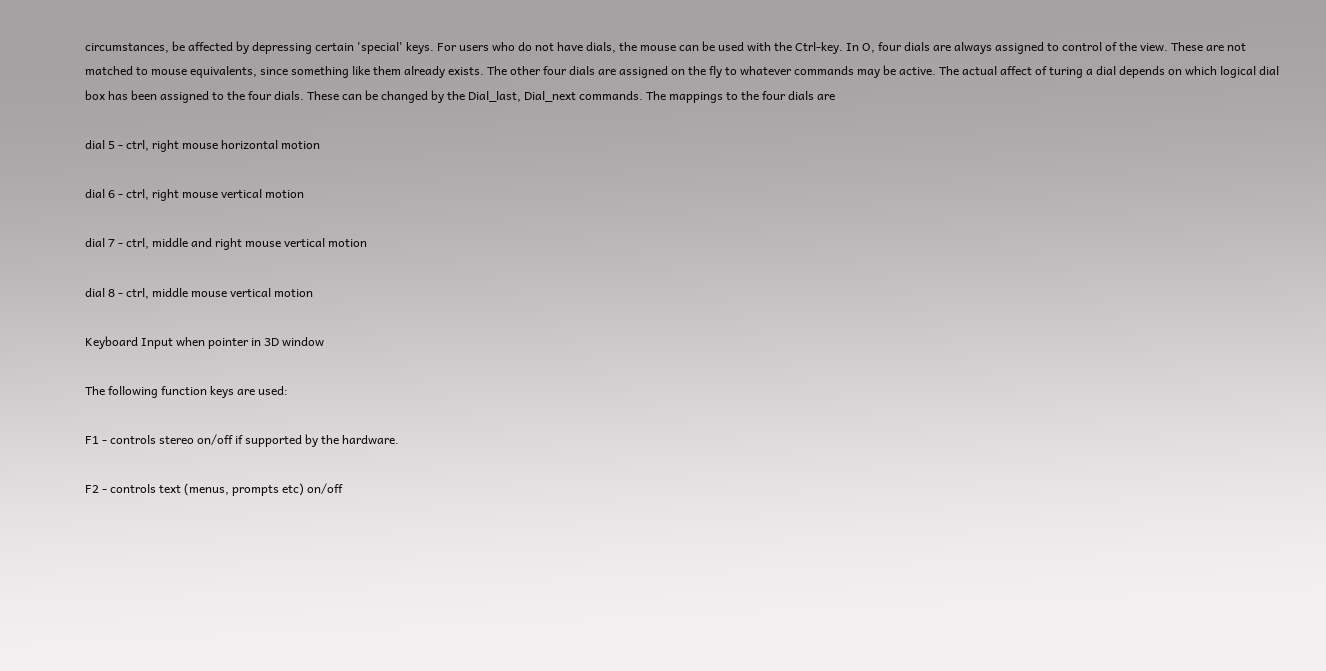circumstances, be affected by depressing certain 'special' keys. For users who do not have dials, the mouse can be used with the Ctrl-key. In O, four dials are always assigned to control of the view. These are not matched to mouse equivalents, since something like them already exists. The other four dials are assigned on the fly to whatever commands may be active. The actual affect of turing a dial depends on which logical dial box has been assigned to the four dials. These can be changed by the Dial_last, Dial_next commands. The mappings to the four dials are

dial 5 - ctrl, right mouse horizontal motion

dial 6 - ctrl, right mouse vertical motion

dial 7 - ctrl, middle and right mouse vertical motion

dial 8 - ctrl, middle mouse vertical motion

Keyboard Input when pointer in 3D window

The following function keys are used:

F1 - controls stereo on/off if supported by the hardware.

F2 - controls text (menus, prompts etc) on/off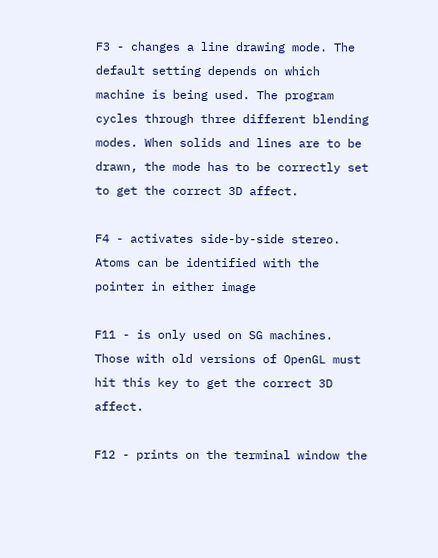F3 - changes a line drawing mode. The default setting depends on which machine is being used. The program cycles through three different blending modes. When solids and lines are to be drawn, the mode has to be correctly set to get the correct 3D affect.

F4 - activates side-by-side stereo. Atoms can be identified with the pointer in either image

F11 - is only used on SG machines. Those with old versions of OpenGL must hit this key to get the correct 3D affect.

F12 - prints on the terminal window the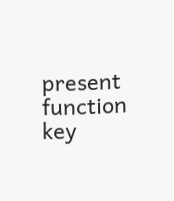present function key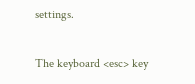settings.

The keyboard <esc> key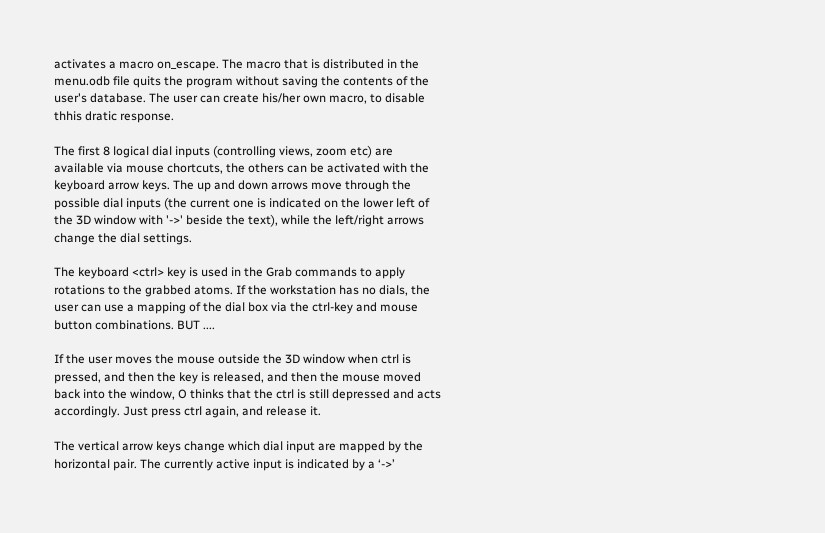activates a macro on_escape. The macro that is distributed in the menu.odb file quits the program without saving the contents of the user's database. The user can create his/her own macro, to disable thhis dratic response.

The first 8 logical dial inputs (controlling views, zoom etc) are available via mouse chortcuts, the others can be activated with the keyboard arrow keys. The up and down arrows move through the possible dial inputs (the current one is indicated on the lower left of the 3D window with '->' beside the text), while the left/right arrows change the dial settings.

The keyboard <ctrl> key is used in the Grab commands to apply rotations to the grabbed atoms. If the workstation has no dials, the user can use a mapping of the dial box via the ctrl-key and mouse button combinations. BUT ....

If the user moves the mouse outside the 3D window when ctrl is pressed, and then the key is released, and then the mouse moved back into the window, O thinks that the ctrl is still depressed and acts accordingly. Just press ctrl again, and release it.

The vertical arrow keys change which dial input are mapped by the horizontal pair. The currently active input is indicated by a ‘->’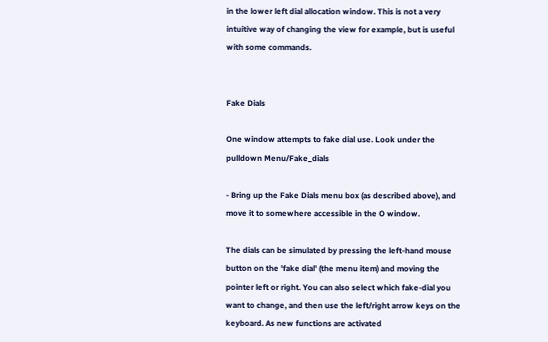in the lower left dial allocation window. This is not a very intuitive way of changing the view for example, but is useful with some commands.


Fake Dials

One window attempts to fake dial use. Look under the pulldown Menu/Fake_dials

- Bring up the Fake Dials menu box (as described above), and move it to somewhere accessible in the O window.

The dials can be simulated by pressing the left-hand mouse button on the 'fake dial' (the menu item) and moving the pointer left or right. You can also select which fake-dial you want to change, and then use the left/right arrow keys on the keyboard. As new functions are activated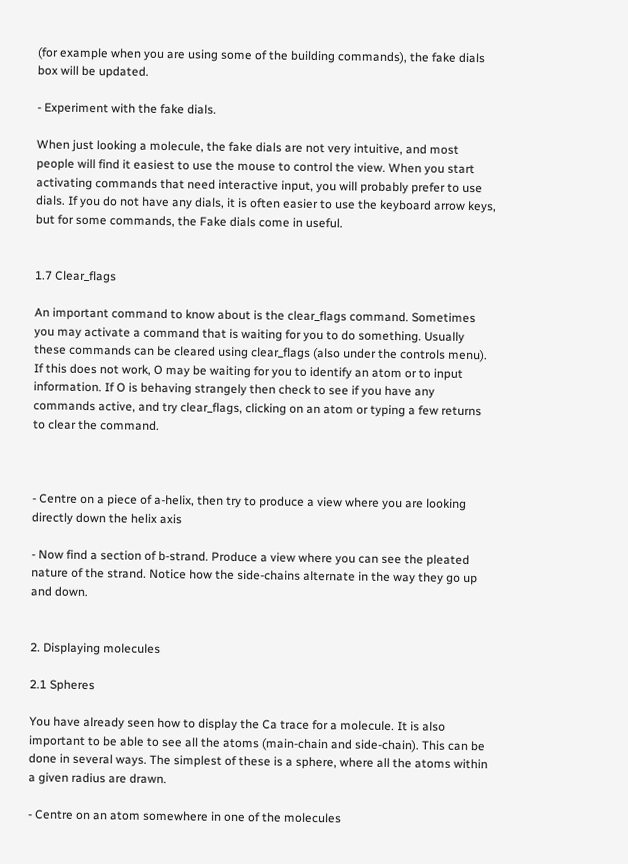(for example when you are using some of the building commands), the fake dials box will be updated.

- Experiment with the fake dials.

When just looking a molecule, the fake dials are not very intuitive, and most people will find it easiest to use the mouse to control the view. When you start activating commands that need interactive input, you will probably prefer to use dials. If you do not have any dials, it is often easier to use the keyboard arrow keys, but for some commands, the Fake dials come in useful.


1.7 Clear_flags

An important command to know about is the clear_flags command. Sometimes you may activate a command that is waiting for you to do something. Usually these commands can be cleared using clear_flags (also under the controls menu). If this does not work, O may be waiting for you to identify an atom or to input information. If O is behaving strangely then check to see if you have any commands active, and try clear_flags, clicking on an atom or typing a few returns to clear the command.



- Centre on a piece of a-helix, then try to produce a view where you are looking directly down the helix axis

- Now find a section of b-strand. Produce a view where you can see the pleated nature of the strand. Notice how the side-chains alternate in the way they go up and down.


2. Displaying molecules

2.1 Spheres

You have already seen how to display the Ca trace for a molecule. It is also important to be able to see all the atoms (main-chain and side-chain). This can be done in several ways. The simplest of these is a sphere, where all the atoms within a given radius are drawn.

- Centre on an atom somewhere in one of the molecules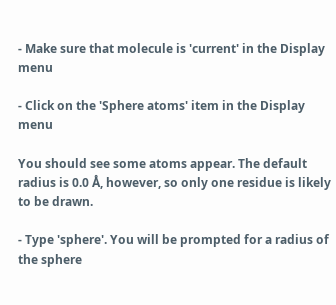- Make sure that molecule is 'current' in the Display menu

- Click on the 'Sphere atoms' item in the Display menu

You should see some atoms appear. The default radius is 0.0 Å, however, so only one residue is likely to be drawn.

- Type 'sphere'. You will be prompted for a radius of the sphere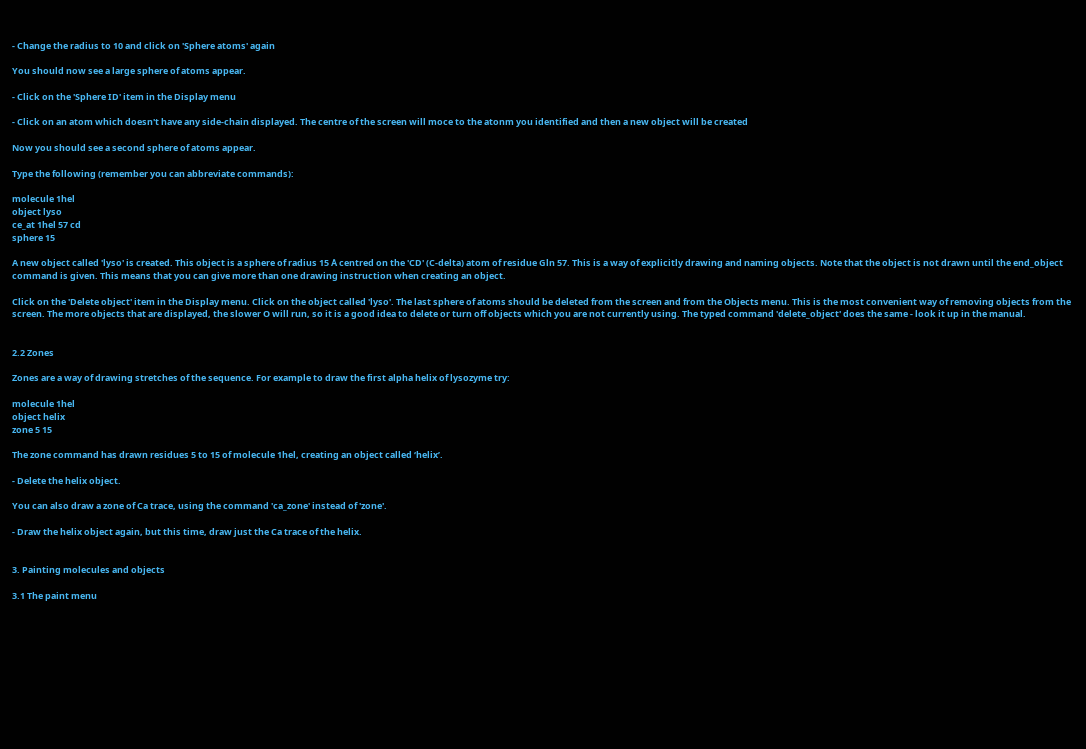- Change the radius to 10 and click on 'Sphere atoms' again

You should now see a large sphere of atoms appear.

- Click on the 'Sphere ID' item in the Display menu

- Click on an atom which doesn't have any side-chain displayed. The centre of the screen will moce to the atonm you identified and then a new object will be created

Now you should see a second sphere of atoms appear.

Type the following (remember you can abbreviate commands):

molecule 1hel
object lyso
ce_at 1hel 57 cd
sphere 15

A new object called 'lyso' is created. This object is a sphere of radius 15 Å centred on the 'CD' (C-delta) atom of residue Gln 57. This is a way of explicitly drawing and naming objects. Note that the object is not drawn until the end_object command is given. This means that you can give more than one drawing instruction when creating an object.

Click on the 'Delete object' item in the Display menu. Click on the object called 'lyso'. The last sphere of atoms should be deleted from the screen and from the Objects menu. This is the most convenient way of removing objects from the screen. The more objects that are displayed, the slower O will run, so it is a good idea to delete or turn off objects which you are not currently using. The typed command 'delete_object' does the same - look it up in the manual.


2.2 Zones

Zones are a way of drawing stretches of the sequence. For example to draw the first alpha helix of lysozyme try:

molecule 1hel
object helix
zone 5 15

The zone command has drawn residues 5 to 15 of molecule 1hel, creating an object called ‘helix’.

- Delete the helix object.

You can also draw a zone of Ca trace, using the command 'ca_zone' instead of 'zone'.

- Draw the helix object again, but this time, draw just the Ca trace of the helix.


3. Painting molecules and objects

3.1 The paint menu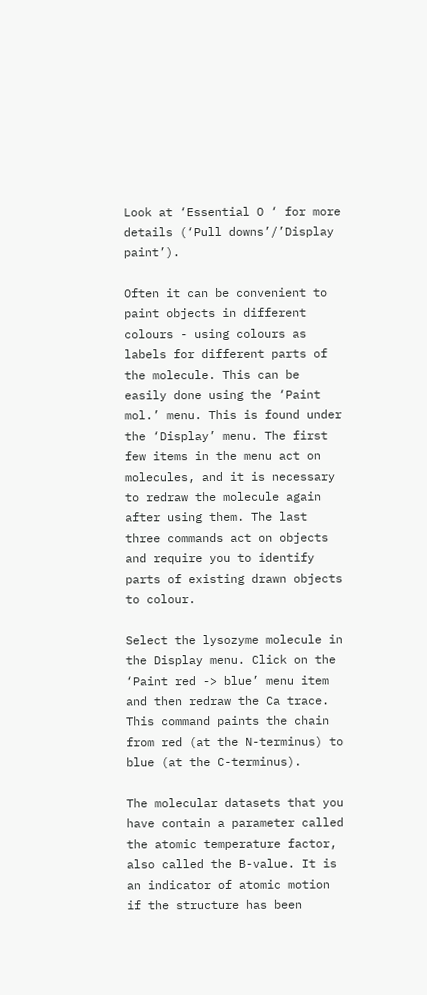Look at ‘Essential O ‘ for more details (‘Pull downs’/’Display paint’).

Often it can be convenient to paint objects in different colours - using colours as labels for different parts of the molecule. This can be easily done using the ‘Paint mol.’ menu. This is found under the ‘Display’ menu. The first few items in the menu act on molecules, and it is necessary to redraw the molecule again after using them. The last three commands act on objects and require you to identify parts of existing drawn objects to colour.

Select the lysozyme molecule in the Display menu. Click on the ‘Paint red -> blue’ menu item and then redraw the Ca trace. This command paints the chain from red (at the N-terminus) to blue (at the C-terminus).

The molecular datasets that you have contain a parameter called the atomic temperature factor, also called the B-value. It is an indicator of atomic motion if the structure has been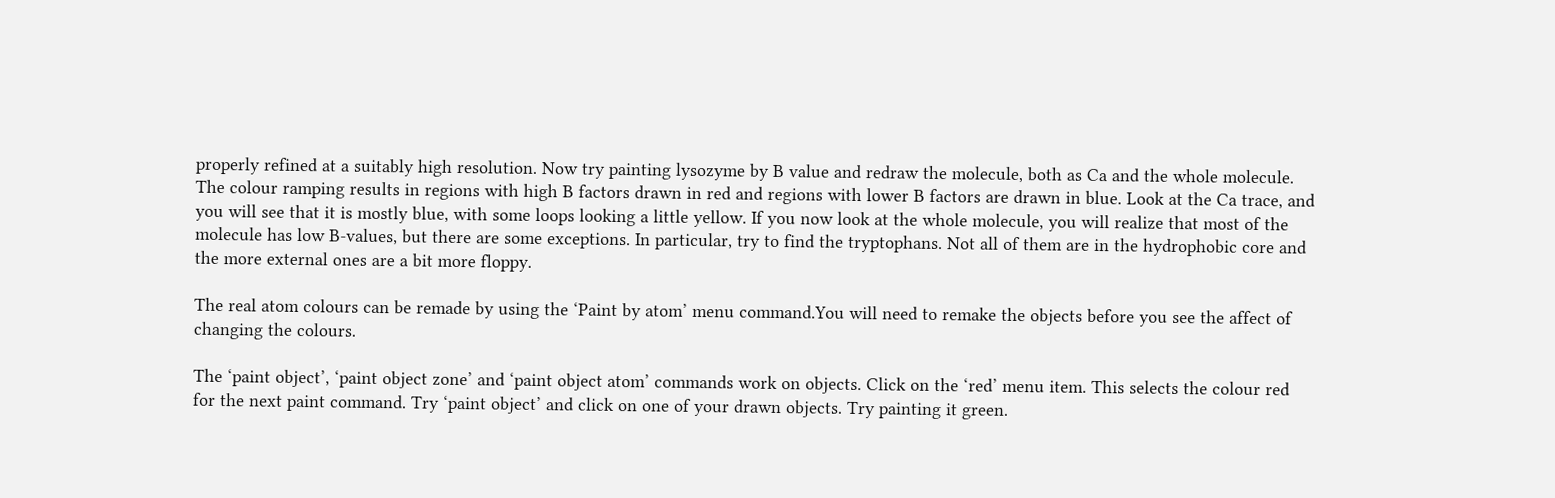properly refined at a suitably high resolution. Now try painting lysozyme by B value and redraw the molecule, both as Ca and the whole molecule. The colour ramping results in regions with high B factors drawn in red and regions with lower B factors are drawn in blue. Look at the Ca trace, and you will see that it is mostly blue, with some loops looking a little yellow. If you now look at the whole molecule, you will realize that most of the molecule has low B-values, but there are some exceptions. In particular, try to find the tryptophans. Not all of them are in the hydrophobic core and the more external ones are a bit more floppy.

The real atom colours can be remade by using the ‘Paint by atom’ menu command.You will need to remake the objects before you see the affect of changing the colours.

The ‘paint object’, ‘paint object zone’ and ‘paint object atom’ commands work on objects. Click on the ‘red’ menu item. This selects the colour red for the next paint command. Try ‘paint object’ and click on one of your drawn objects. Try painting it green.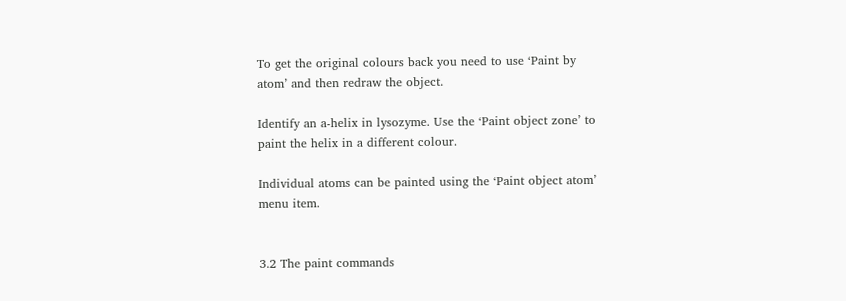To get the original colours back you need to use ‘Paint by atom’ and then redraw the object.

Identify an a-helix in lysozyme. Use the ‘Paint object zone’ to paint the helix in a different colour.

Individual atoms can be painted using the ‘Paint object atom’ menu item.


3.2 The paint commands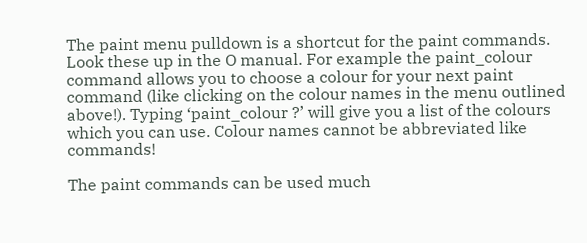The paint menu pulldown is a shortcut for the paint commands. Look these up in the O manual. For example the paint_colour command allows you to choose a colour for your next paint command (like clicking on the colour names in the menu outlined above!). Typing ‘paint_colour ?’ will give you a list of the colours which you can use. Colour names cannot be abbreviated like commands!

The paint commands can be used much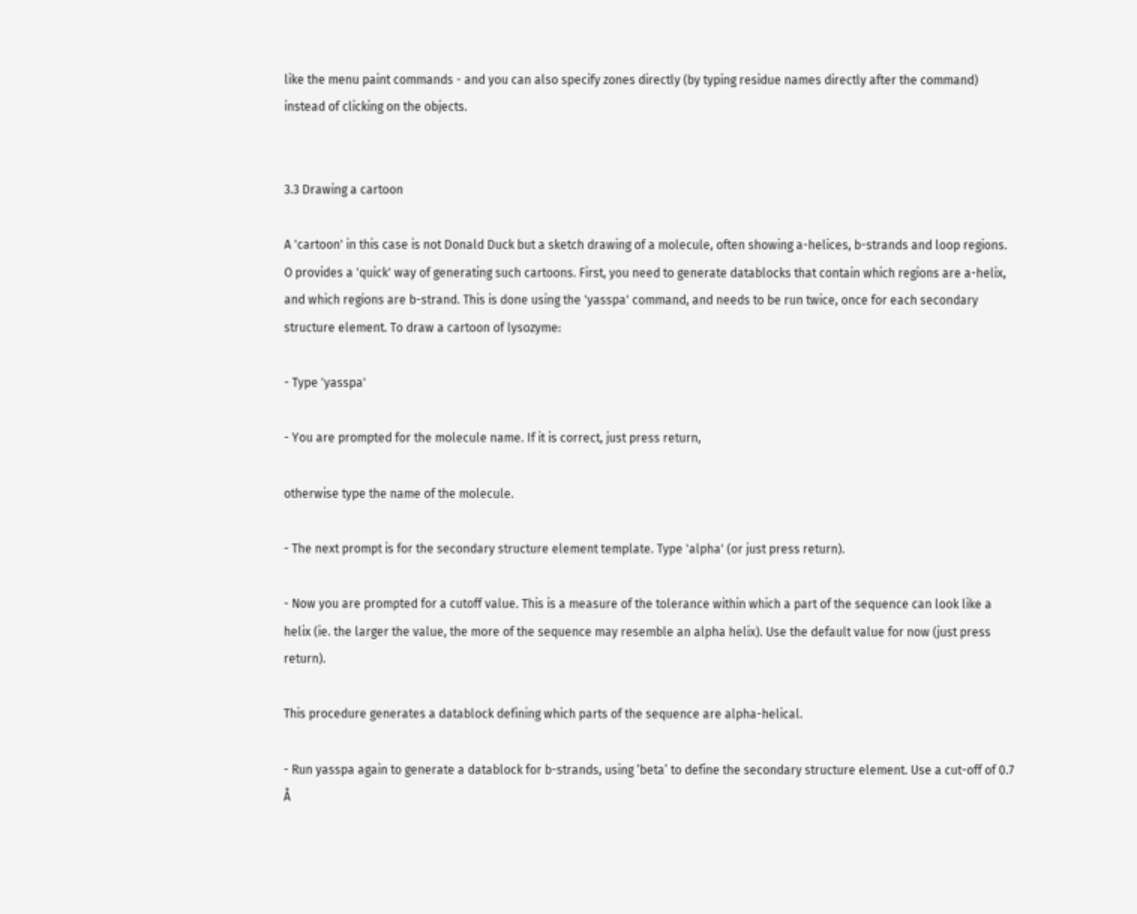like the menu paint commands - and you can also specify zones directly (by typing residue names directly after the command) instead of clicking on the objects.


3.3 Drawing a cartoon

A 'cartoon' in this case is not Donald Duck but a sketch drawing of a molecule, often showing a-helices, b-strands and loop regions. O provides a 'quick' way of generating such cartoons. First, you need to generate datablocks that contain which regions are a-helix, and which regions are b-strand. This is done using the 'yasspa' command, and needs to be run twice, once for each secondary structure element. To draw a cartoon of lysozyme:

- Type 'yasspa'

- You are prompted for the molecule name. If it is correct, just press return,

otherwise type the name of the molecule.

- The next prompt is for the secondary structure element template. Type 'alpha' (or just press return).

- Now you are prompted for a cutoff value. This is a measure of the tolerance within which a part of the sequence can look like a helix (ie. the larger the value, the more of the sequence may resemble an alpha helix). Use the default value for now (just press return).

This procedure generates a datablock defining which parts of the sequence are alpha-helical.

- Run yasspa again to generate a datablock for b-strands, using ‘beta’ to define the secondary structure element. Use a cut-off of 0.7 Å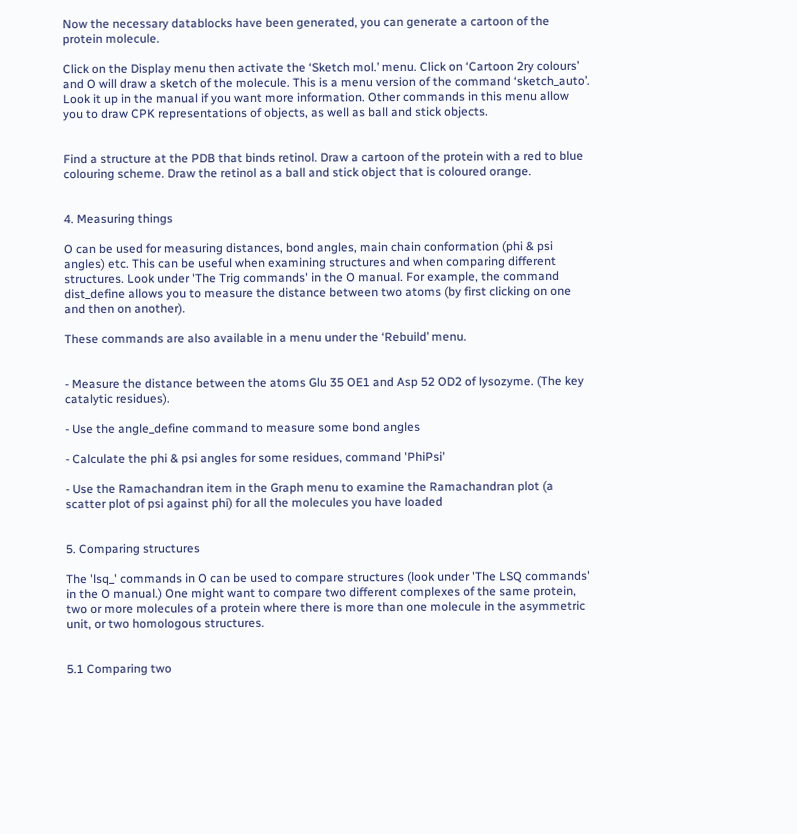Now the necessary datablocks have been generated, you can generate a cartoon of the protein molecule.

Click on the Display menu then activate the ‘Sketch mol.’ menu. Click on ‘Cartoon 2ry colours’ and O will draw a sketch of the molecule. This is a menu version of the command ‘sketch_auto’. Look it up in the manual if you want more information. Other commands in this menu allow you to draw CPK representations of objects, as well as ball and stick objects.


Find a structure at the PDB that binds retinol. Draw a cartoon of the protein with a red to blue colouring scheme. Draw the retinol as a ball and stick object that is coloured orange.


4. Measuring things

O can be used for measuring distances, bond angles, main chain conformation (phi & psi angles) etc. This can be useful when examining structures and when comparing different structures. Look under 'The Trig commands' in the O manual. For example, the command dist_define allows you to measure the distance between two atoms (by first clicking on one and then on another).

These commands are also available in a menu under the ‘Rebuild’ menu.


- Measure the distance between the atoms Glu 35 OE1 and Asp 52 OD2 of lysozyme. (The key catalytic residues).

- Use the angle_define command to measure some bond angles

- Calculate the phi & psi angles for some residues, command 'PhiPsi'

- Use the Ramachandran item in the Graph menu to examine the Ramachandran plot (a scatter plot of psi against phi) for all the molecules you have loaded


5. Comparing structures

The 'lsq_' commands in O can be used to compare structures (look under 'The LSQ commands' in the O manual.) One might want to compare two different complexes of the same protein, two or more molecules of a protein where there is more than one molecule in the asymmetric unit, or two homologous structures.


5.1 Comparing two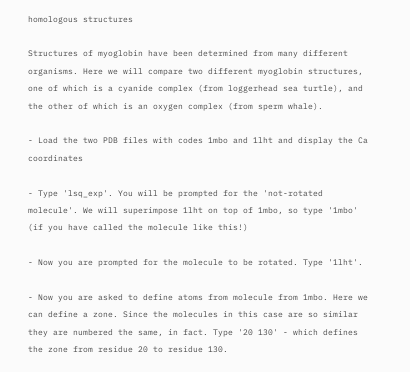homologous structures

Structures of myoglobin have been determined from many different organisms. Here we will compare two different myoglobin structures, one of which is a cyanide complex (from loggerhead sea turtle), and the other of which is an oxygen complex (from sperm whale).

- Load the two PDB files with codes 1mbo and 1lht and display the Ca coordinates

- Type 'lsq_exp'. You will be prompted for the 'not-rotated molecule'. We will superimpose 1lht on top of 1mbo, so type '1mbo' (if you have called the molecule like this!)

- Now you are prompted for the molecule to be rotated. Type '1lht'.

- Now you are asked to define atoms from molecule from 1mbo. Here we can define a zone. Since the molecules in this case are so similar they are numbered the same, in fact. Type '20 130' - which defines the zone from residue 20 to residue 130.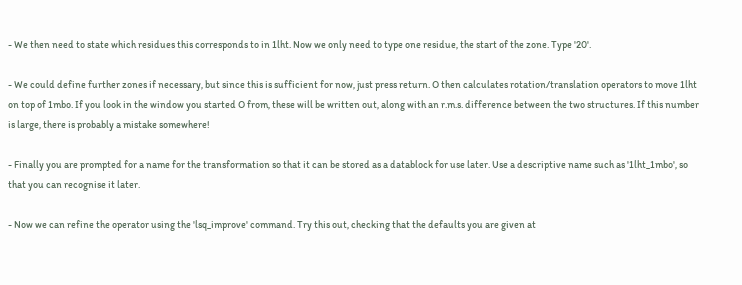- We then need to state which residues this corresponds to in 1lht. Now we only need to type one residue, the start of the zone. Type '20'.

- We could define further zones if necessary, but since this is sufficient for now, just press return. O then calculates rotation/translation operators to move 1lht on top of 1mbo. If you look in the window you started O from, these will be written out, along with an r.m.s. difference between the two structures. If this number is large, there is probably a mistake somewhere!

- Finally you are prompted for a name for the transformation so that it can be stored as a datablock for use later. Use a descriptive name such as '1lht_1mbo', so that you can recognise it later.

- Now we can refine the operator using the 'lsq_improve' command. Try this out, checking that the defaults you are given at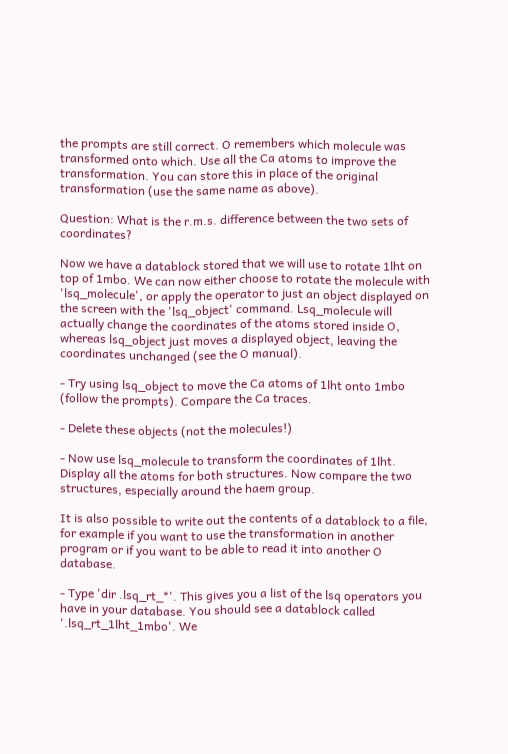the prompts are still correct. O remembers which molecule was transformed onto which. Use all the Ca atoms to improve the transformation. You can store this in place of the original transformation (use the same name as above).

Question: What is the r.m.s. difference between the two sets of coordinates?

Now we have a datablock stored that we will use to rotate 1lht on top of 1mbo. We can now either choose to rotate the molecule with 'lsq_molecule', or apply the operator to just an object displayed on the screen with the 'lsq_object' command. Lsq_molecule will actually change the coordinates of the atoms stored inside O, whereas lsq_object just moves a displayed object, leaving the coordinates unchanged (see the O manual).

- Try using lsq_object to move the Ca atoms of 1lht onto 1mbo (follow the prompts). Compare the Ca traces.

- Delete these objects (not the molecules!)

- Now use lsq_molecule to transform the coordinates of 1lht. Display all the atoms for both structures. Now compare the two structures, especially around the haem group.

It is also possible to write out the contents of a datablock to a file, for example if you want to use the transformation in another program or if you want to be able to read it into another O database.

- Type 'dir .lsq_rt_*'. This gives you a list of the lsq operators you have in your database. You should see a datablock called '.lsq_rt_1lht_1mbo'. We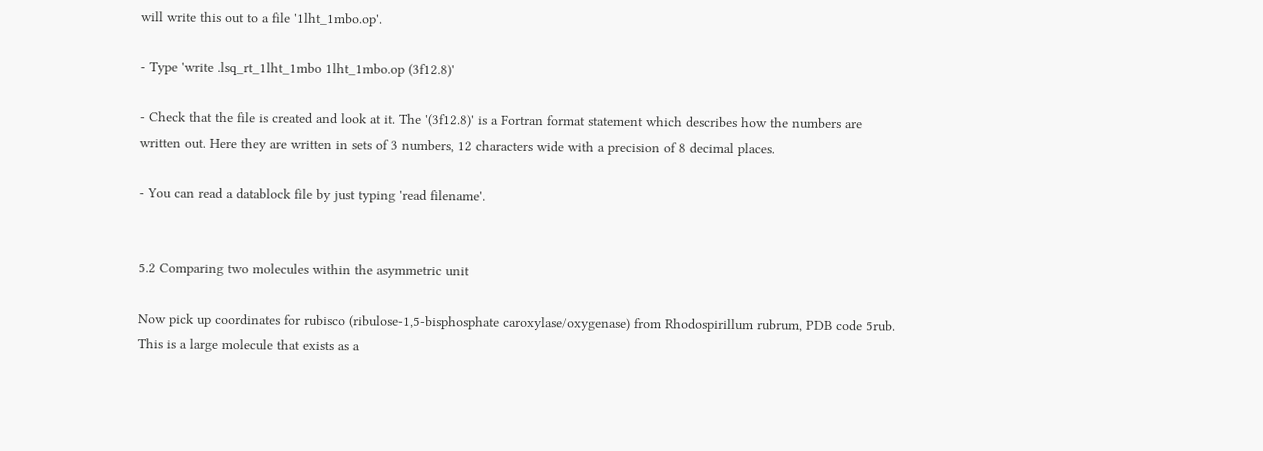will write this out to a file '1lht_1mbo.op'.

- Type 'write .lsq_rt_1lht_1mbo 1lht_1mbo.op (3f12.8)'

- Check that the file is created and look at it. The '(3f12.8)' is a Fortran format statement which describes how the numbers are written out. Here they are written in sets of 3 numbers, 12 characters wide with a precision of 8 decimal places.

- You can read a datablock file by just typing 'read filename'.


5.2 Comparing two molecules within the asymmetric unit

Now pick up coordinates for rubisco (ribulose-1,5-bisphosphate caroxylase/oxygenase) from Rhodospirillum rubrum, PDB code 5rub. This is a large molecule that exists as a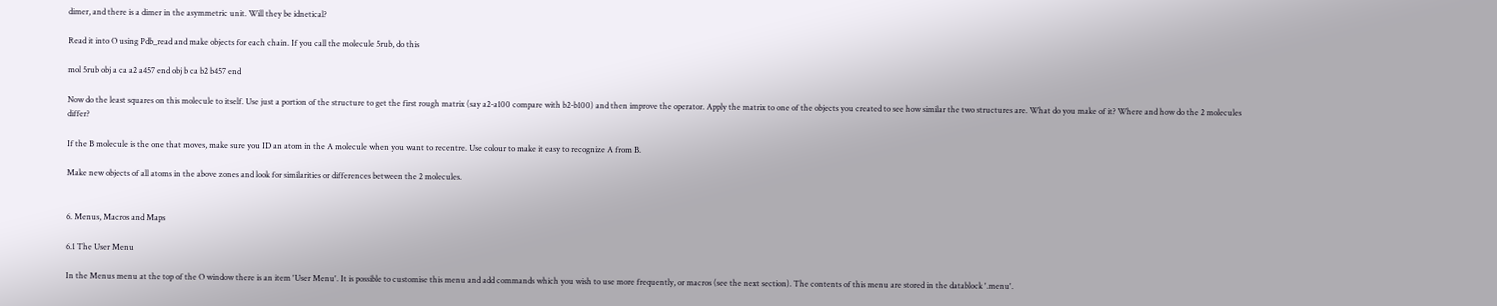dimer, and there is a dimer in the asymmetric unit. Will they be idnetical?

Read it into O using Pdb_read and make objects for each chain. If you call the molecule 5rub, do this

mol 5rub obj a ca a2 a457 end obj b ca b2 b457 end

Now do the least squares on this molecule to itself. Use just a portion of the structure to get the first rough matrix (say a2-a100 compare with b2-b100) and then improve the operator. Apply the matrix to one of the objects you created to see how similar the two structures are. What do you make of it? Where and how do the 2 molecules differ?

If the B molecule is the one that moves, make sure you ID an atom in the A molecule when you want to recentre. Use colour to make it easy to recognize A from B.

Make new objects of all atoms in the above zones and look for similarities or differences between the 2 molecules.


6. Menus, Macros and Maps

6.1 The User Menu

In the Menus menu at the top of the O window there is an item 'User Menu'. It is possible to customise this menu and add commands which you wish to use more frequently, or macros (see the next section). The contents of this menu are stored in the datablock '.menu'.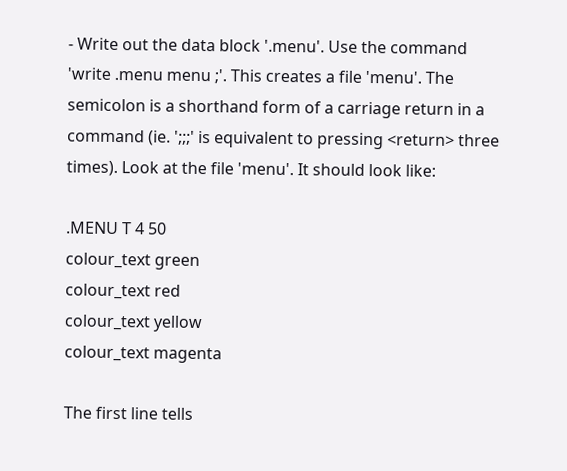- Write out the data block '.menu'. Use the command 'write .menu menu ;'. This creates a file 'menu'. The semicolon is a shorthand form of a carriage return in a command (ie. ';;;' is equivalent to pressing <return> three times). Look at the file 'menu'. It should look like:

.MENU T 4 50
colour_text green
colour_text red
colour_text yellow
colour_text magenta

The first line tells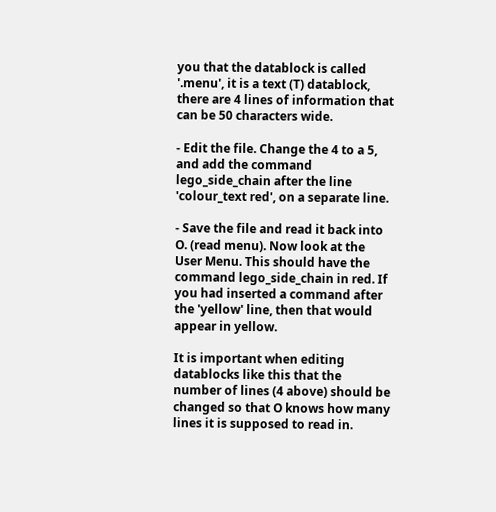you that the datablock is called '.menu', it is a text (T) datablock, there are 4 lines of information that can be 50 characters wide.

- Edit the file. Change the 4 to a 5, and add the command lego_side_chain after the line 'colour_text red', on a separate line.

- Save the file and read it back into O. (read menu). Now look at the User Menu. This should have the command lego_side_chain in red. If you had inserted a command after the 'yellow' line, then that would appear in yellow.

It is important when editing datablocks like this that the number of lines (4 above) should be changed so that O knows how many lines it is supposed to read in.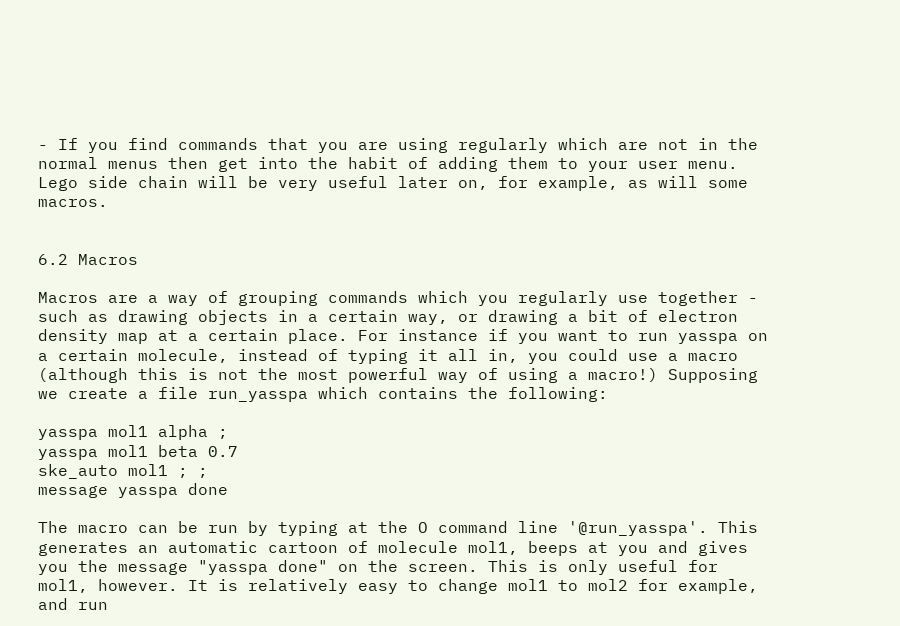- If you find commands that you are using regularly which are not in the normal menus then get into the habit of adding them to your user menu. Lego side chain will be very useful later on, for example, as will some macros.


6.2 Macros

Macros are a way of grouping commands which you regularly use together - such as drawing objects in a certain way, or drawing a bit of electron density map at a certain place. For instance if you want to run yasspa on a certain molecule, instead of typing it all in, you could use a macro (although this is not the most powerful way of using a macro!) Supposing we create a file run_yasspa which contains the following:

yasspa mol1 alpha ;
yasspa mol1 beta 0.7
ske_auto mol1 ; ;
message yasspa done

The macro can be run by typing at the O command line '@run_yasspa'. This generates an automatic cartoon of molecule mol1, beeps at you and gives you the message "yasspa done" on the screen. This is only useful for mol1, however. It is relatively easy to change mol1 to mol2 for example, and run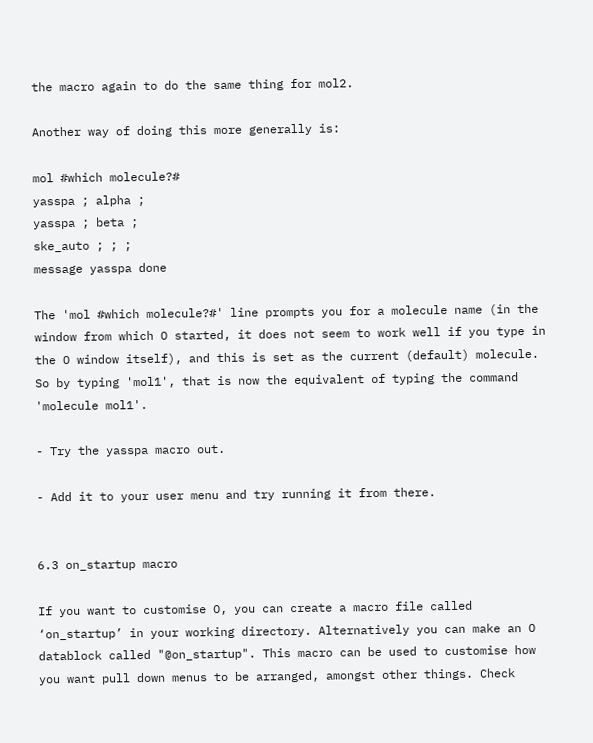the macro again to do the same thing for mol2.

Another way of doing this more generally is:

mol #which molecule?#
yasspa ; alpha ;
yasspa ; beta ;
ske_auto ; ; ;
message yasspa done

The 'mol #which molecule?#' line prompts you for a molecule name (in the window from which O started, it does not seem to work well if you type in the O window itself), and this is set as the current (default) molecule. So by typing 'mol1', that is now the equivalent of typing the command 'molecule mol1'.

- Try the yasspa macro out.

- Add it to your user menu and try running it from there.


6.3 on_startup macro

If you want to customise O, you can create a macro file called ‘on_startup’ in your working directory. Alternatively you can make an O datablock called "@on_startup". This macro can be used to customise how you want pull down menus to be arranged, amongst other things. Check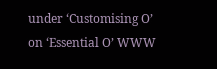under ‘Customising O’ on ‘Essential O’ WWW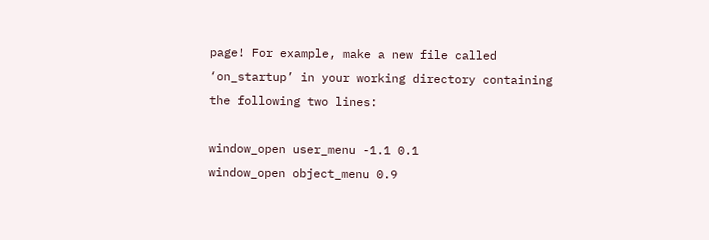page! For example, make a new file called ‘on_startup’ in your working directory containing the following two lines:

window_open user_menu -1.1 0.1
window_open object_menu 0.9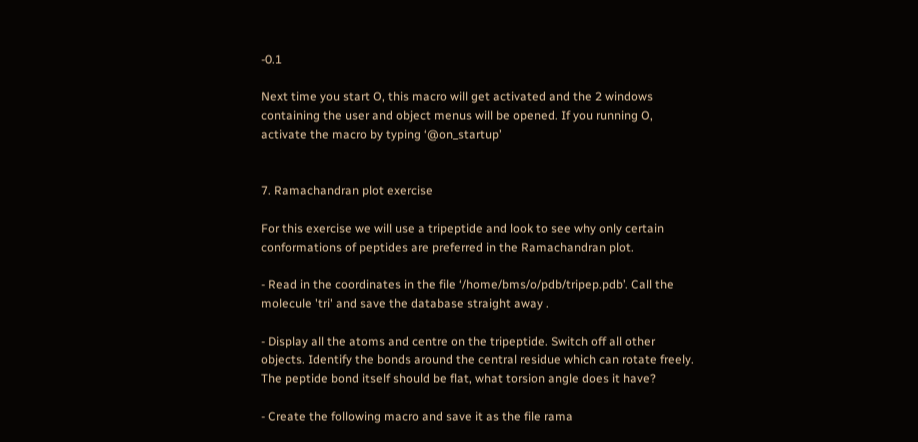-0.1

Next time you start O, this macro will get activated and the 2 windows containing the user and object menus will be opened. If you running O, activate the macro by typing ‘@on_startup’


7. Ramachandran plot exercise

For this exercise we will use a tripeptide and look to see why only certain conformations of peptides are preferred in the Ramachandran plot.

- Read in the coordinates in the file ‘/home/bms/o/pdb/tripep.pdb’. Call the molecule 'tri' and save the database straight away .

- Display all the atoms and centre on the tripeptide. Switch off all other objects. Identify the bonds around the central residue which can rotate freely. The peptide bond itself should be flat, what torsion angle does it have?

- Create the following macro and save it as the file rama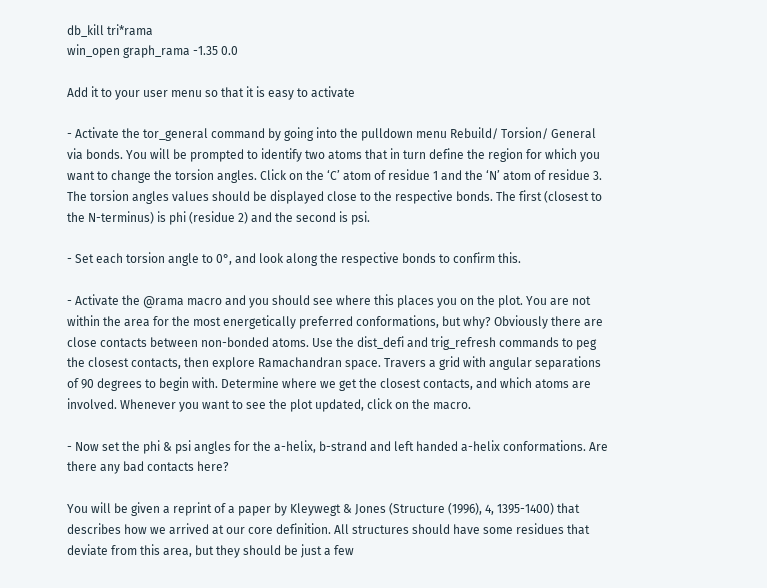db_kill tri*rama
win_open graph_rama -1.35 0.0

Add it to your user menu so that it is easy to activate

- Activate the tor_general command by going into the pulldown menu Rebuild/ Torsion/ General via bonds. You will be prompted to identify two atoms that in turn define the region for which you want to change the torsion angles. Click on the ‘C’ atom of residue 1 and the ‘N’ atom of residue 3. The torsion angles values should be displayed close to the respective bonds. The first (closest to the N-terminus) is phi (residue 2) and the second is psi.

- Set each torsion angle to 0°, and look along the respective bonds to confirm this.

- Activate the @rama macro and you should see where this places you on the plot. You are not within the area for the most energetically preferred conformations, but why? Obviously there are close contacts between non-bonded atoms. Use the dist_defi and trig_refresh commands to peg the closest contacts, then explore Ramachandran space. Travers a grid with angular separations of 90 degrees to begin with. Determine where we get the closest contacts, and which atoms are involved. Whenever you want to see the plot updated, click on the macro.

- Now set the phi & psi angles for the a-helix, b-strand and left handed a-helix conformations. Are there any bad contacts here?

You will be given a reprint of a paper by Kleywegt & Jones (Structure (1996), 4, 1395-1400) that describes how we arrived at our core definition. All structures should have some residues that deviate from this area, but they should be just a few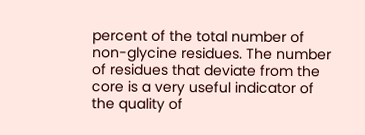percent of the total number of non-glycine residues. The number of residues that deviate from the core is a very useful indicator of the quality of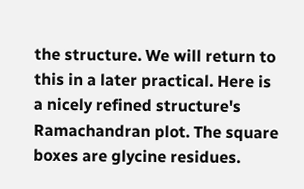the structure. We will return to this in a later practical. Here is a nicely refined structure's Ramachandran plot. The square boxes are glycine residues.